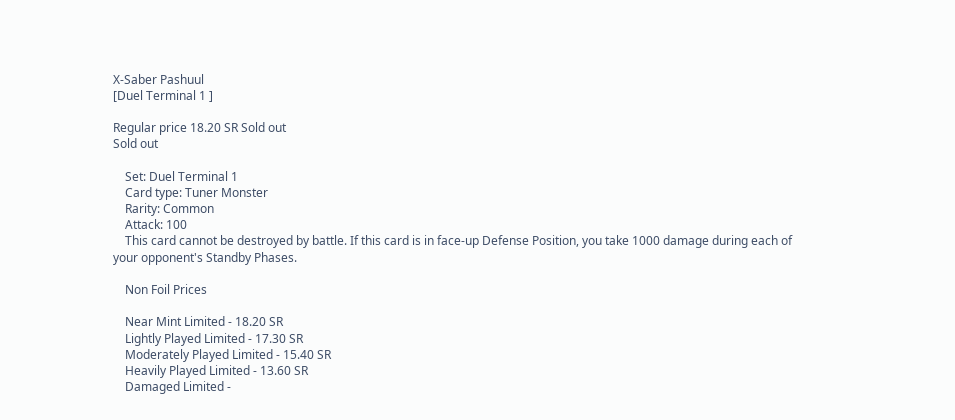X-Saber Pashuul
[Duel Terminal 1 ]

Regular price 18.20 SR Sold out
Sold out

    Set: Duel Terminal 1
    Card type: Tuner Monster
    Rarity: Common
    Attack: 100
    This card cannot be destroyed by battle. If this card is in face-up Defense Position, you take 1000 damage during each of your opponent's Standby Phases.

    Non Foil Prices

    Near Mint Limited - 18.20 SR
    Lightly Played Limited - 17.30 SR
    Moderately Played Limited - 15.40 SR
    Heavily Played Limited - 13.60 SR
    Damaged Limited -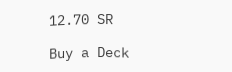12.70 SR

Buy a Deck